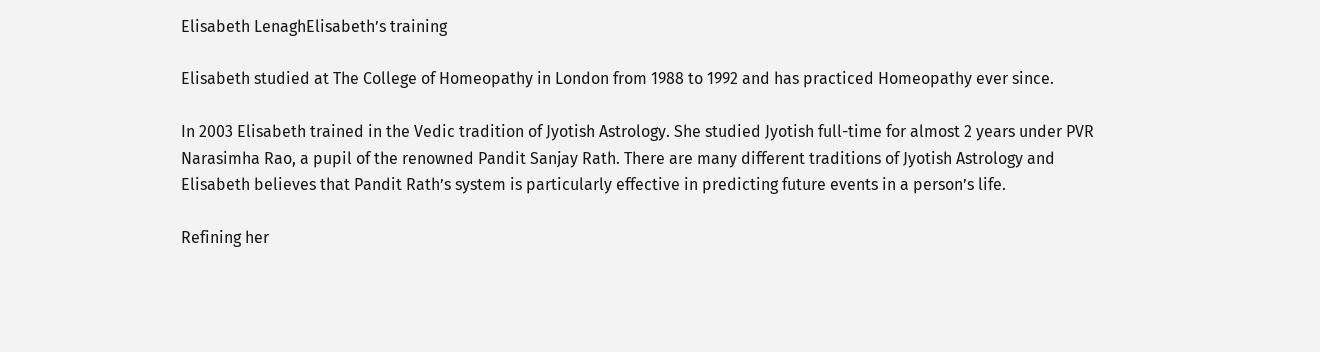Elisabeth LenaghElisabeth’s training

Elisabeth studied at The College of Homeopathy in London from 1988 to 1992 and has practiced Homeopathy ever since.

In 2003 Elisabeth trained in the Vedic tradition of Jyotish Astrology. She studied Jyotish full-time for almost 2 years under PVR Narasimha Rao, a pupil of the renowned Pandit Sanjay Rath. There are many different traditions of Jyotish Astrology and Elisabeth believes that Pandit Rath’s system is particularly effective in predicting future events in a person’s life.

Refining her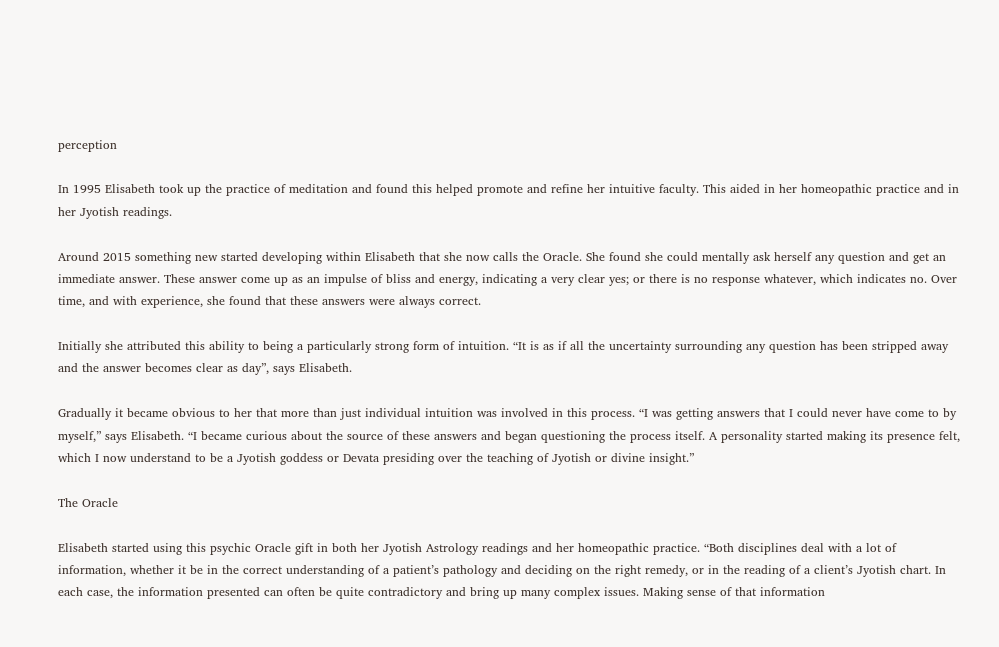perception

In 1995 Elisabeth took up the practice of meditation and found this helped promote and refine her intuitive faculty. This aided in her homeopathic practice and in her Jyotish readings.

Around 2015 something new started developing within Elisabeth that she now calls the Oracle. She found she could mentally ask herself any question and get an immediate answer. These answer come up as an impulse of bliss and energy, indicating a very clear yes; or there is no response whatever, which indicates no. Over time, and with experience, she found that these answers were always correct.

Initially she attributed this ability to being a particularly strong form of intuition. “It is as if all the uncertainty surrounding any question has been stripped away and the answer becomes clear as day”, says Elisabeth.

Gradually it became obvious to her that more than just individual intuition was involved in this process. “I was getting answers that I could never have come to by myself,” says Elisabeth. “I became curious about the source of these answers and began questioning the process itself. A personality started making its presence felt, which I now understand to be a Jyotish goddess or Devata presiding over the teaching of Jyotish or divine insight.”

The Oracle

Elisabeth started using this psychic Oracle gift in both her Jyotish Astrology readings and her homeopathic practice. “Both disciplines deal with a lot of information, whether it be in the correct understanding of a patient’s pathology and deciding on the right remedy, or in the reading of a client’s Jyotish chart. In each case, the information presented can often be quite contradictory and bring up many complex issues. Making sense of that information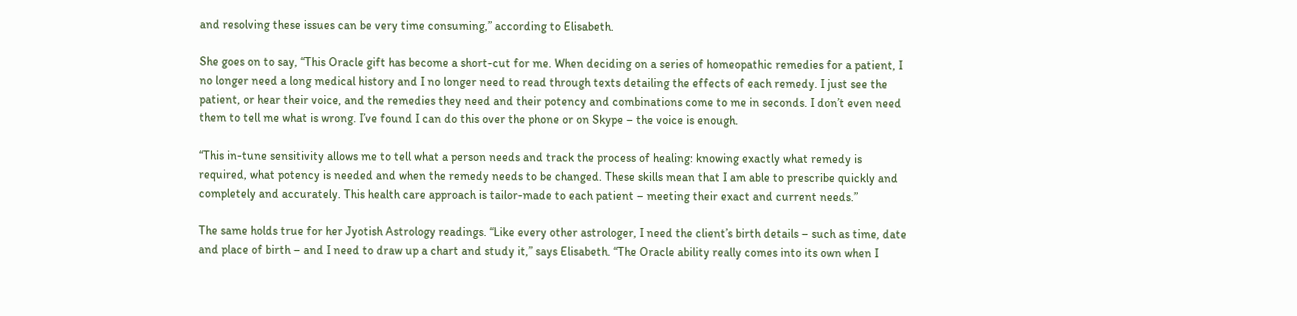and resolving these issues can be very time consuming,” according to Elisabeth.

She goes on to say, “This Oracle gift has become a short-cut for me. When deciding on a series of homeopathic remedies for a patient, I no longer need a long medical history and I no longer need to read through texts detailing the effects of each remedy. I just see the patient, or hear their voice, and the remedies they need and their potency and combinations come to me in seconds. I don’t even need them to tell me what is wrong. I’ve found I can do this over the phone or on Skype – the voice is enough.

“This in-tune sensitivity allows me to tell what a person needs and track the process of healing: knowing exactly what remedy is required, what potency is needed and when the remedy needs to be changed. These skills mean that I am able to prescribe quickly and completely and accurately. This health care approach is tailor-made to each patient – meeting their exact and current needs.”

The same holds true for her Jyotish Astrology readings. “Like every other astrologer, I need the client’s birth details – such as time, date and place of birth – and I need to draw up a chart and study it,” says Elisabeth. “The Oracle ability really comes into its own when I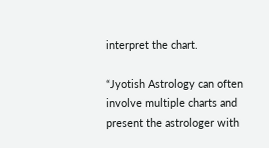interpret the chart.

“Jyotish Astrology can often involve multiple charts and present the astrologer with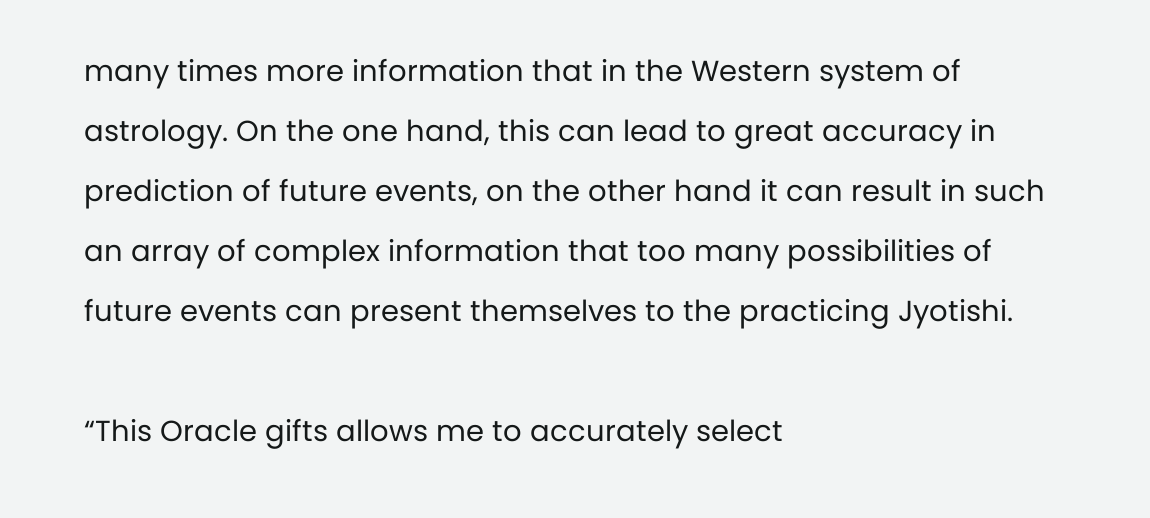many times more information that in the Western system of astrology. On the one hand, this can lead to great accuracy in prediction of future events, on the other hand it can result in such an array of complex information that too many possibilities of future events can present themselves to the practicing Jyotishi.

“This Oracle gifts allows me to accurately select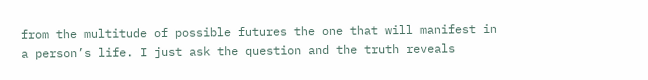from the multitude of possible futures the one that will manifest in a person’s life. I just ask the question and the truth reveals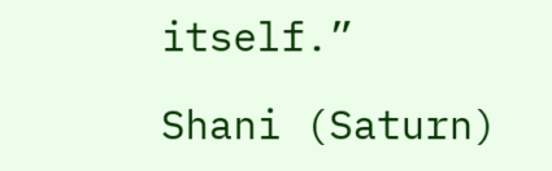itself.”

Shani (Saturn)